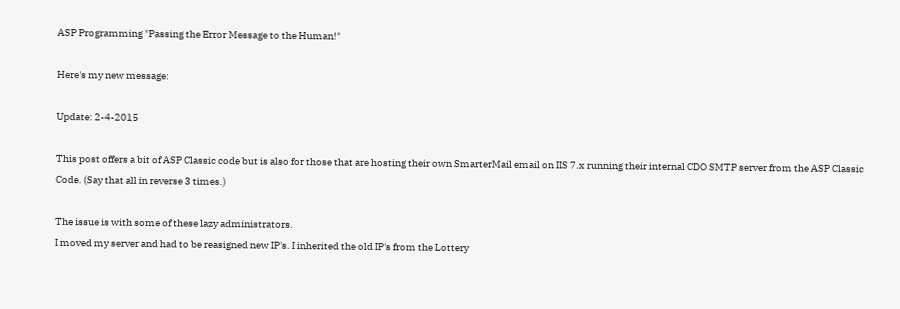ASP Programming "Passing the Error Message to the Human!"

Here's my new message:

Update: 2-4-2015

This post offers a bit of ASP Classic code but is also for those that are hosting their own SmarterMail email on IIS 7.x running their internal CDO SMTP server from the ASP Classic Code. (Say that all in reverse 3 times.)

The issue is with some of these lazy administrators.
I moved my server and had to be reasigned new IP's. I inherited the old IP's from the Lottery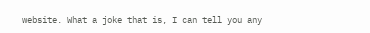website. What a joke that is, I can tell you any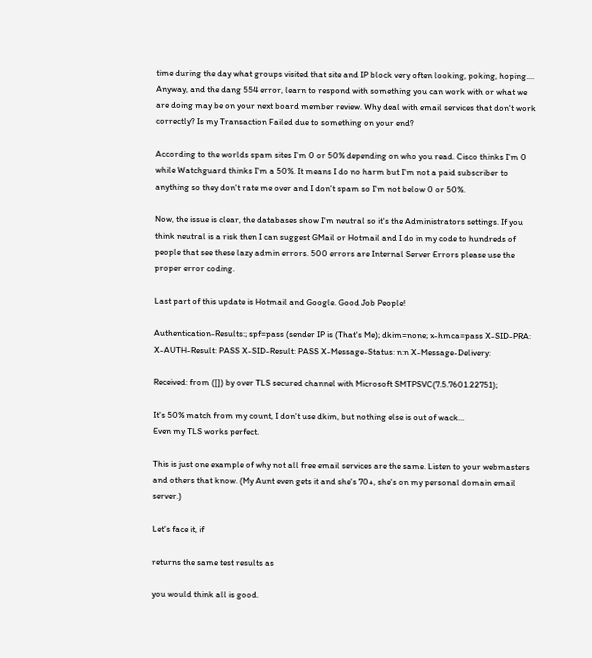time during the day what groups visited that site and IP block very often looking, poking, hoping.... Anyway, and the dang 554 error, learn to respond with something you can work with or what we are doing may be on your next board member review. Why deal with email services that don't work correctly? Is my Transaction Failed due to something on your end?

According to the worlds spam sites I'm 0 or 50% depending on who you read. Cisco thinks I'm 0 while Watchguard thinks I'm a 50%. It means I do no harm but I'm not a paid subscriber to anything so they don't rate me over and I don't spam so I'm not below 0 or 50%.

Now, the issue is clear, the databases show I'm neutral so it's the Administrators settings. If you think neutral is a risk then I can suggest GMail or Hotmail and I do in my code to hundreds of people that see these lazy admin errors. 500 errors are Internal Server Errors please use the proper error coding.

Last part of this update is Hotmail and Google. Good Job People!

Authentication-Results:; spf=pass (sender IP is (That's Me); dkim=none; x-hmca=pass X-SID-PRA: X-AUTH-Result: PASS X-SID-Result: PASS X-Message-Status: n:n X-Message-Delivery:

Received: from ([]) by over TLS secured channel with Microsoft SMTPSVC(7.5.7601.22751);

It's 50% match from my count, I don't use dkim, but nothing else is out of wack...
Even my TLS works perfect.

This is just one example of why not all free email services are the same. Listen to your webmasters and others that know. (My Aunt even gets it and she's 70+, she's on my personal domain email server.)

Let's face it, if

returns the same test results as

you would think all is good.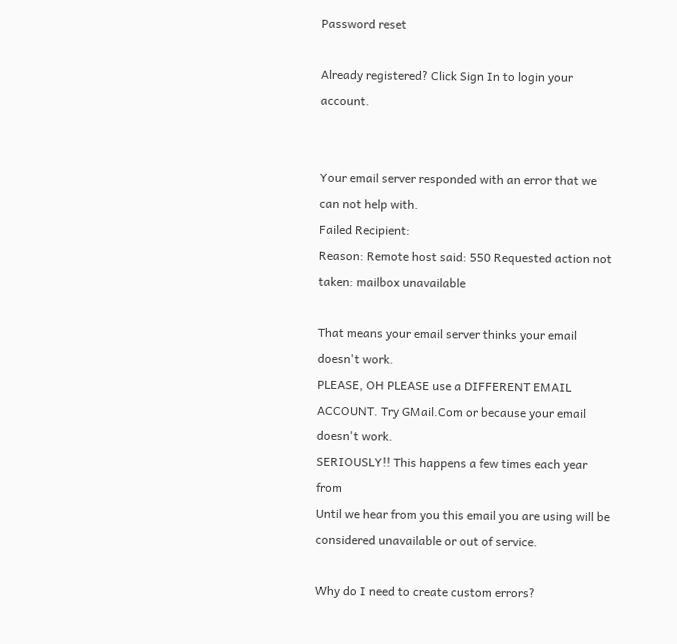Password reset

Already registered? Click Sign In to login your account.


Your email server responded with an error that we can not help with.
Failed Recipient:
Reason: Remote host said: 550 Requested action not taken: mailbox unavailable

That means your email server thinks your email doesn't work.
PLEASE, OH PLEASE use a DIFFERENT EMAIL ACCOUNT. Try GMail.Com or because your email doesn't work.
SERIOUSLY!! This happens a few times each year from
Until we hear from you this email you are using will be considered unavailable or out of service.

Why do I need to create custom errors?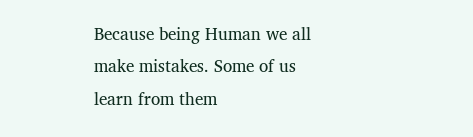Because being Human we all make mistakes. Some of us learn from them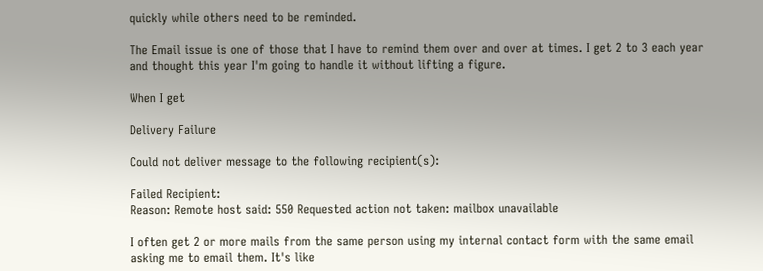quickly while others need to be reminded.

The Email issue is one of those that I have to remind them over and over at times. I get 2 to 3 each year and thought this year I'm going to handle it without lifting a figure.

When I get

Delivery Failure

Could not deliver message to the following recipient(s):

Failed Recipient:
Reason: Remote host said: 550 Requested action not taken: mailbox unavailable

I often get 2 or more mails from the same person using my internal contact form with the same email asking me to email them. It's like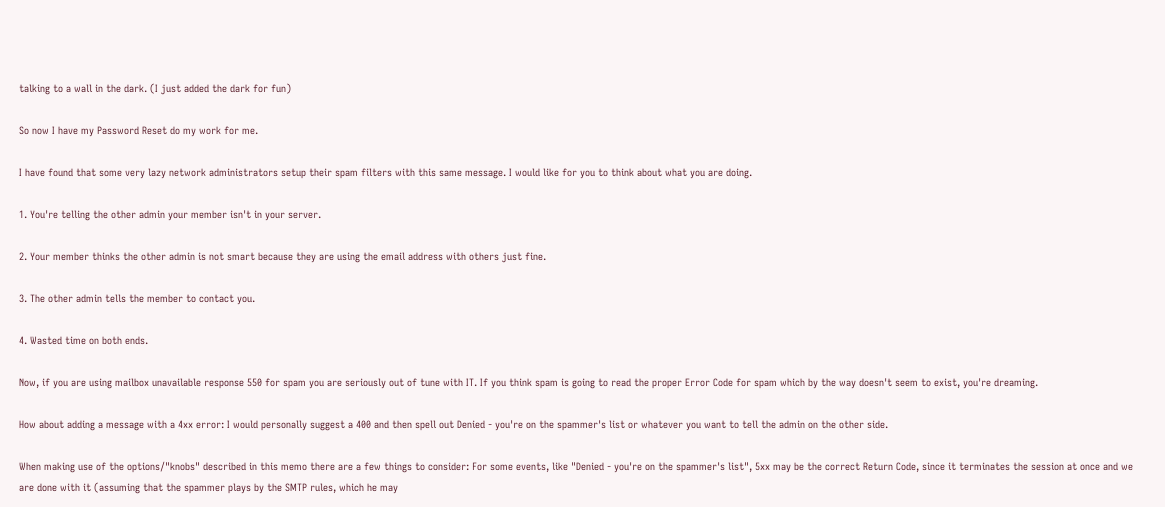talking to a wall in the dark. (I just added the dark for fun)

So now I have my Password Reset do my work for me.

I have found that some very lazy network administrators setup their spam filters with this same message. I would like for you to think about what you are doing.

1. You're telling the other admin your member isn't in your server.

2. Your member thinks the other admin is not smart because they are using the email address with others just fine.

3. The other admin tells the member to contact you.

4. Wasted time on both ends.

Now, if you are using mailbox unavailable response 550 for spam you are seriously out of tune with IT. If you think spam is going to read the proper Error Code for spam which by the way doesn't seem to exist, you're dreaming.

How about adding a message with a 4xx error: I would personally suggest a 400 and then spell out Denied - you're on the spammer's list or whatever you want to tell the admin on the other side.

When making use of the options/"knobs" described in this memo there are a few things to consider: For some events, like "Denied - you're on the spammer's list", 5xx may be the correct Return Code, since it terminates the session at once and we are done with it (assuming that the spammer plays by the SMTP rules, which he may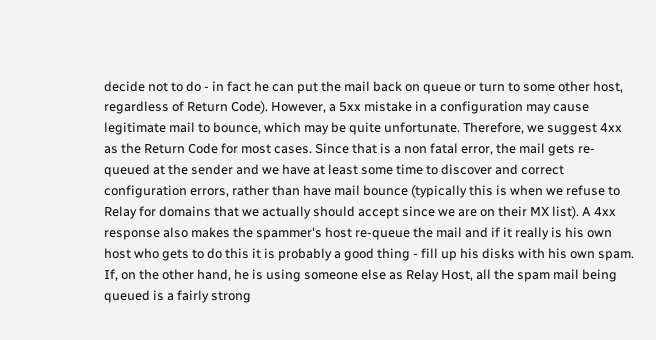decide not to do - in fact he can put the mail back on queue or turn to some other host, regardless of Return Code). However, a 5xx mistake in a configuration may cause legitimate mail to bounce, which may be quite unfortunate. Therefore, we suggest 4xx as the Return Code for most cases. Since that is a non fatal error, the mail gets re-queued at the sender and we have at least some time to discover and correct configuration errors, rather than have mail bounce (typically this is when we refuse to Relay for domains that we actually should accept since we are on their MX list). A 4xx response also makes the spammer's host re-queue the mail and if it really is his own host who gets to do this it is probably a good thing - fill up his disks with his own spam. If, on the other hand, he is using someone else as Relay Host, all the spam mail being queued is a fairly strong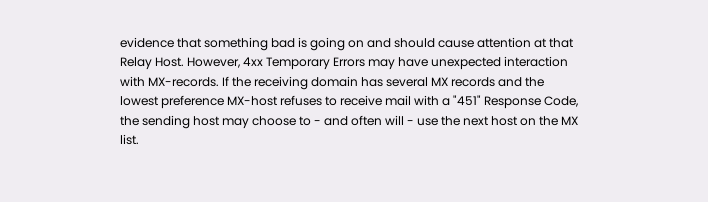evidence that something bad is going on and should cause attention at that Relay Host. However, 4xx Temporary Errors may have unexpected interaction with MX-records. If the receiving domain has several MX records and the lowest preference MX-host refuses to receive mail with a "451" Response Code, the sending host may choose to - and often will - use the next host on the MX list.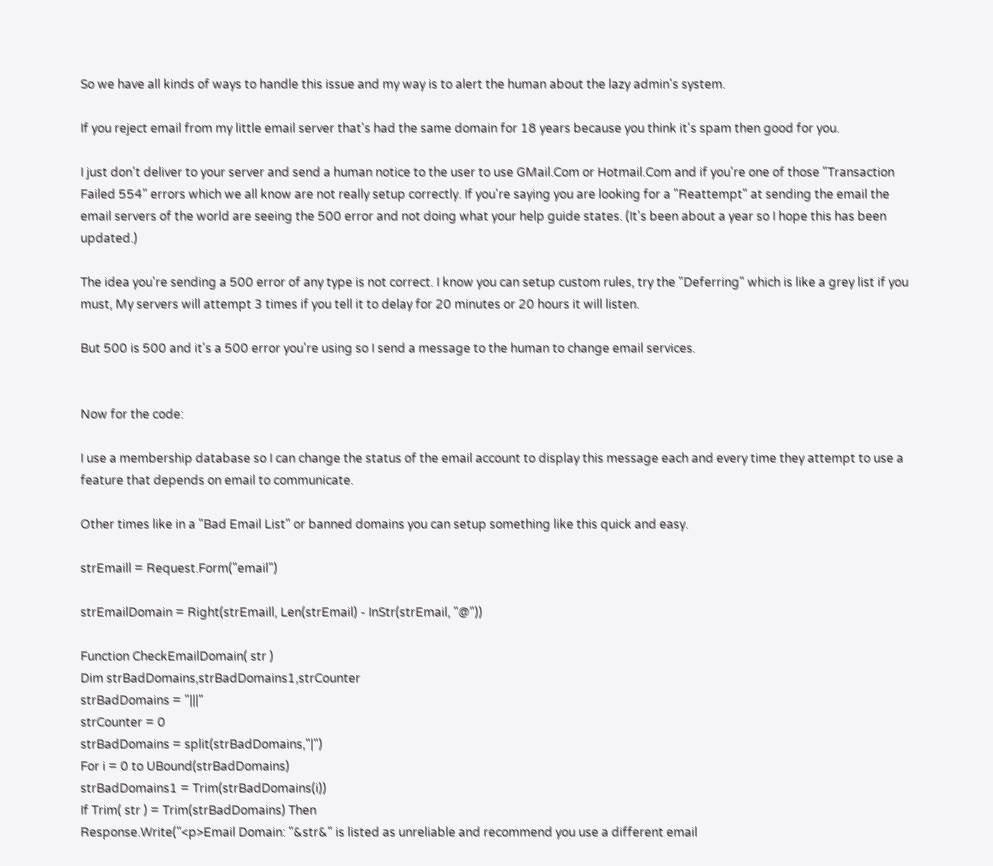So we have all kinds of ways to handle this issue and my way is to alert the human about the lazy admin's system.

If you reject email from my little email server that's had the same domain for 18 years because you think it's spam then good for you.

I just don't deliver to your server and send a human notice to the user to use GMail.Com or Hotmail.Com and if you're one of those "Transaction Failed 554" errors which we all know are not really setup correctly. If you're saying you are looking for a "Reattempt" at sending the email the email servers of the world are seeing the 500 error and not doing what your help guide states. (It's been about a year so I hope this has been updated.)

The idea you're sending a 500 error of any type is not correct. I know you can setup custom rules, try the "Deferring" which is like a grey list if you must, My servers will attempt 3 times if you tell it to delay for 20 minutes or 20 hours it will listen.

But 500 is 500 and it's a 500 error you're using so I send a message to the human to change email services.


Now for the code:

I use a membership database so I can change the status of the email account to display this message each and every time they attempt to use a feature that depends on email to communicate.

Other times like in a "Bad Email List" or banned domains you can setup something like this quick and easy.

strEmaill = Request.Form("email")

strEmailDomain = Right(strEmaill, Len(strEmail) - InStr(strEmail, "@"))

Function CheckEmailDomain( str )
Dim strBadDomains,strBadDomains1,strCounter
strBadDomains = "|||"
strCounter = 0
strBadDomains = split(strBadDomains,"|")
For i = 0 to UBound(strBadDomains)
strBadDomains1 = Trim(strBadDomains(i))
If Trim( str ) = Trim(strBadDomains) Then
Response.Write("<p>Email Domain: "&str&" is listed as unreliable and recommend you use a different email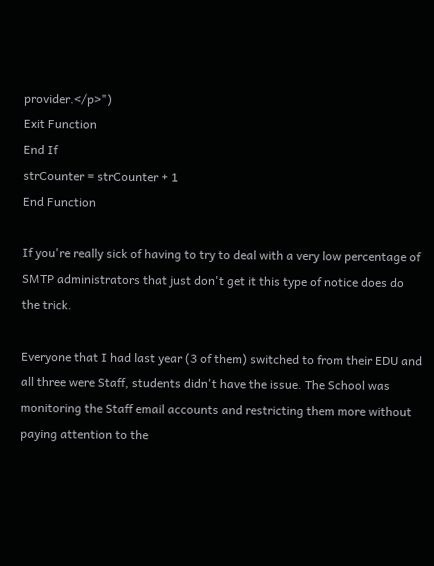provider.</p>")
Exit Function
End If
strCounter = strCounter + 1
End Function

If you're really sick of having to try to deal with a very low percentage of SMTP administrators that just don't get it this type of notice does do the trick.

Everyone that I had last year (3 of them) switched to from their EDU and all three were Staff, students didn't have the issue. The School was monitoring the Staff email accounts and restricting them more without paying attention to the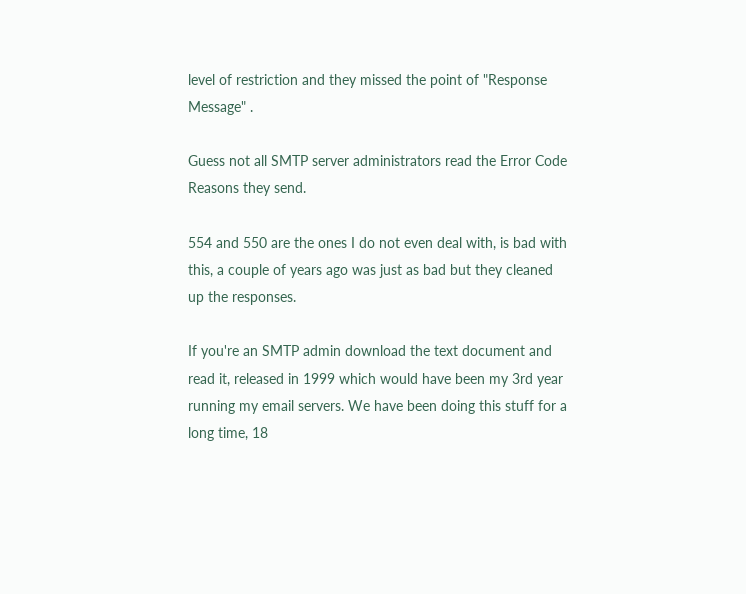level of restriction and they missed the point of "Response Message" .

Guess not all SMTP server administrators read the Error Code Reasons they send.

554 and 550 are the ones I do not even deal with, is bad with this, a couple of years ago was just as bad but they cleaned up the responses.

If you're an SMTP admin download the text document and read it, released in 1999 which would have been my 3rd year running my email servers. We have been doing this stuff for a long time, 18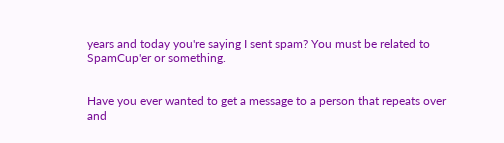years and today you're saying I sent spam? You must be related to SpamCup'er or something.


Have you ever wanted to get a message to a person that repeats over and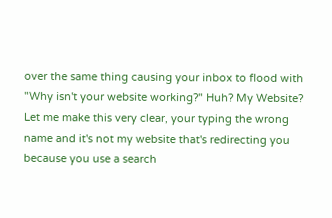over the same thing causing your inbox to flood with "Why isn't your website working?" Huh? My Website? Let me make this very clear, your typing the wrong name and it's not my website that's redirecting you because you use a search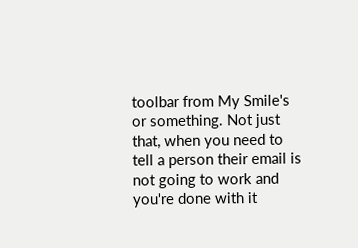toolbar from My Smile's or something. Not just that, when you need to tell a person their email is not going to work and you're done with it